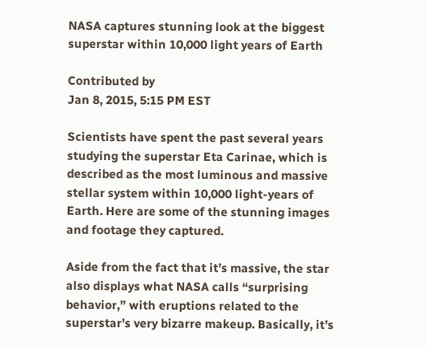NASA captures stunning look at the biggest superstar within 10,000 light years of Earth

Contributed by
Jan 8, 2015, 5:15 PM EST

Scientists have spent the past several years studying the superstar Eta Carinae, which is described as the most luminous and massive stellar system within 10,000 light-years of Earth. Here are some of the stunning images and footage they captured.

Aside from the fact that it’s massive, the star also displays what NASA calls “surprising behavior,” with eruptions related to the superstar’s very bizarre makeup. Basically, it’s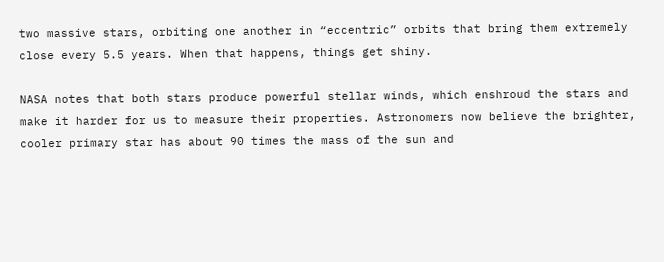two massive stars, orbiting one another in “eccentric” orbits that bring them extremely close every 5.5 years. When that happens, things get shiny.

NASA notes that both stars produce powerful stellar winds, which enshroud the stars and make it harder for us to measure their properties. Astronomers now believe the brighter, cooler primary star has about 90 times the mass of the sun and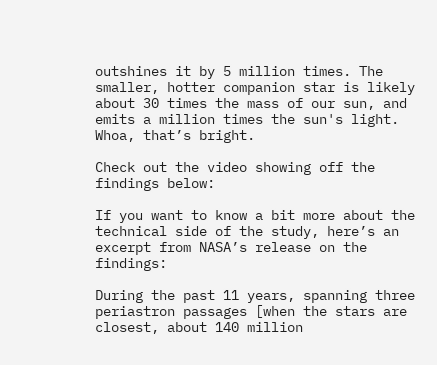outshines it by 5 million times. The smaller, hotter companion star is likely about 30 times the mass of our sun, and emits a million times the sun's light. Whoa, that’s bright.

Check out the video showing off the findings below:

If you want to know a bit more about the technical side of the study, here’s an excerpt from NASA’s release on the findings:

During the past 11 years, spanning three periastron passages [when the stars are closest, about 140 million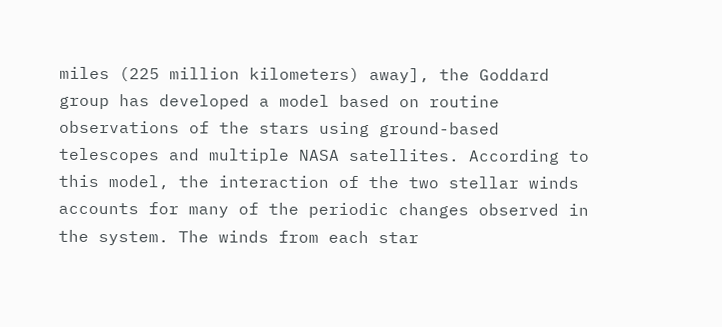miles (225 million kilometers) away], the Goddard group has developed a model based on routine observations of the stars using ground-based telescopes and multiple NASA satellites. According to this model, the interaction of the two stellar winds accounts for many of the periodic changes observed in the system. The winds from each star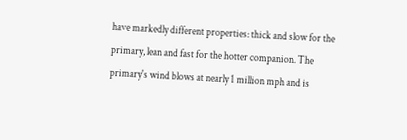have markedly different properties: thick and slow for the primary, lean and fast for the hotter companion. The primary's wind blows at nearly 1 million mph and is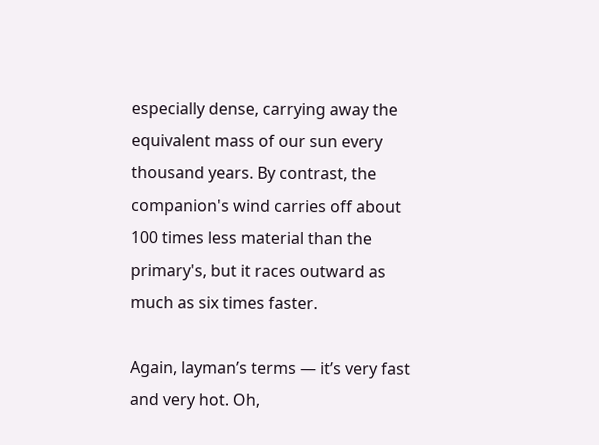especially dense, carrying away the equivalent mass of our sun every thousand years. By contrast, the companion's wind carries off about 100 times less material than the primary's, but it races outward as much as six times faster.

Again, layman’s terms — it’s very fast and very hot. Oh,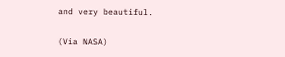and very beautiful.

(Via NASA)